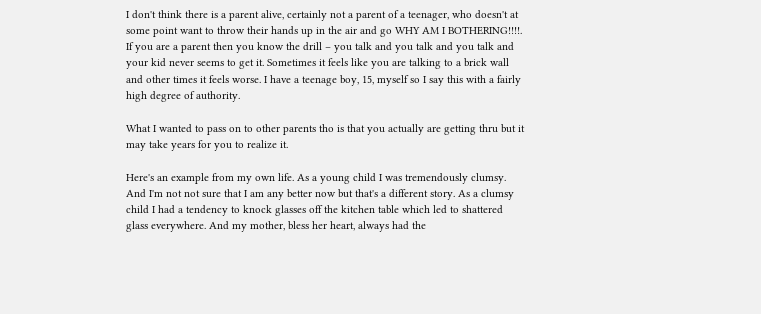I don't think there is a parent alive, certainly not a parent of a teenager, who doesn't at some point want to throw their hands up in the air and go WHY AM I BOTHERING!!!!. If you are a parent then you know the drill – you talk and you talk and you talk and your kid never seems to get it. Sometimes it feels like you are talking to a brick wall and other times it feels worse. I have a teenage boy, 15, myself so I say this with a fairly high degree of authority.

What I wanted to pass on to other parents tho is that you actually are getting thru but it may take years for you to realize it.

Here's an example from my own life. As a young child I was tremendously clumsy. And I'm not not sure that I am any better now but that's a different story. As a clumsy child I had a tendency to knock glasses off the kitchen table which led to shattered glass everywhere. And my mother, bless her heart, always had the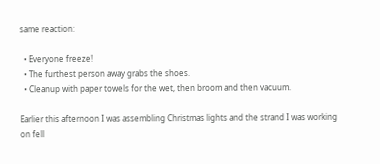same reaction:

  • Everyone freeze!
  • The furthest person away grabs the shoes.
  • Cleanup with paper towels for the wet, then broom and then vacuum.

Earlier this afternoon I was assembling Christmas lights and the strand I was working on fell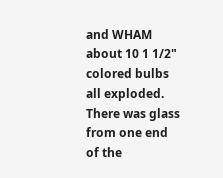and WHAM about 10 1 1/2" colored bulbs all exploded. There was glass from one end of the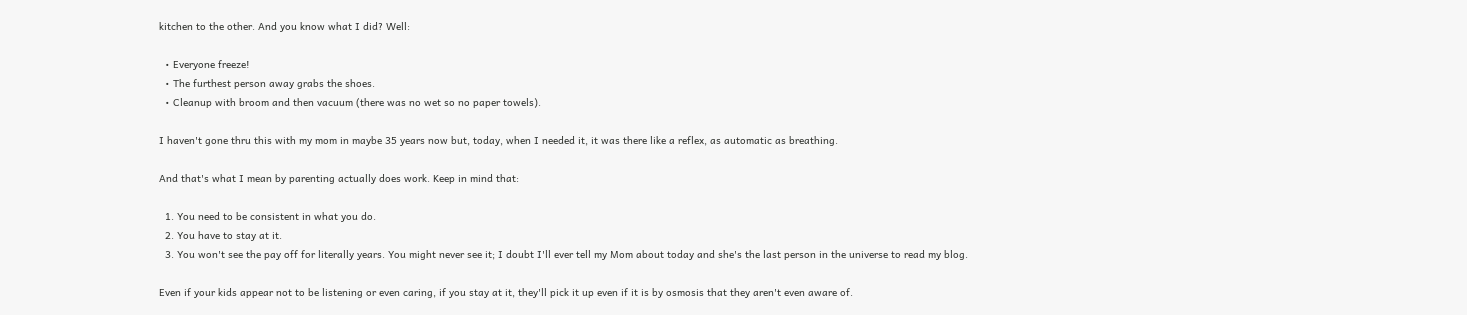kitchen to the other. And you know what I did? Well:

  • Everyone freeze!
  • The furthest person away grabs the shoes.
  • Cleanup with broom and then vacuum (there was no wet so no paper towels).

I haven't gone thru this with my mom in maybe 35 years now but, today, when I needed it, it was there like a reflex, as automatic as breathing.

And that's what I mean by parenting actually does work. Keep in mind that:

  1. You need to be consistent in what you do.
  2. You have to stay at it.
  3. You won't see the pay off for literally years. You might never see it; I doubt I'll ever tell my Mom about today and she's the last person in the universe to read my blog.

Even if your kids appear not to be listening or even caring, if you stay at it, they'll pick it up even if it is by osmosis that they aren't even aware of.